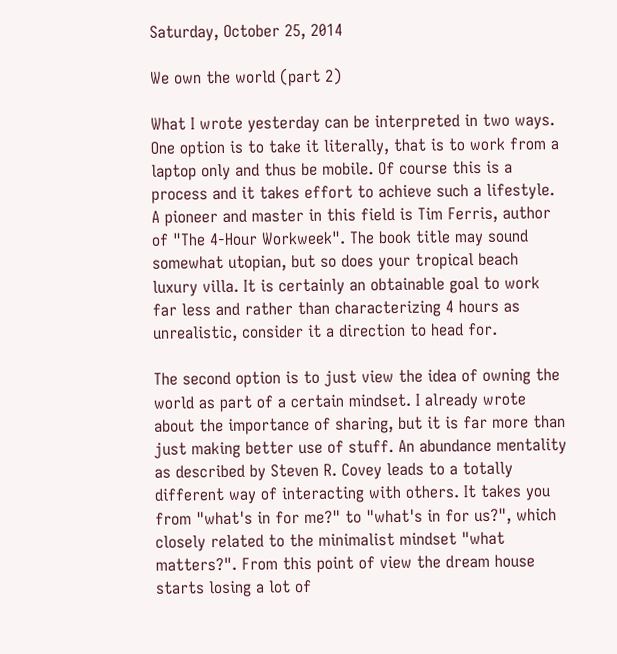Saturday, October 25, 2014

We own the world (part 2)

What I wrote yesterday can be interpreted in two ways. One option is to take it literally, that is to work from a laptop only and thus be mobile. Of course this is a process and it takes effort to achieve such a lifestyle. A pioneer and master in this field is Tim Ferris, author of "The 4-Hour Workweek". The book title may sound somewhat utopian, but so does your tropical beach luxury villa. It is certainly an obtainable goal to work far less and rather than characterizing 4 hours as unrealistic, consider it a direction to head for.

The second option is to just view the idea of owning the world as part of a certain mindset. I already wrote about the importance of sharing, but it is far more than just making better use of stuff. An abundance mentality as described by Steven R. Covey leads to a totally different way of interacting with others. It takes you from "what's in for me?" to "what's in for us?", which closely related to the minimalist mindset "what matters?". From this point of view the dream house starts losing a lot of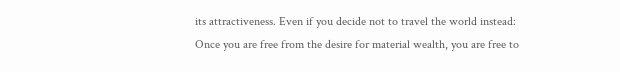its attractiveness. Even if you decide not to travel the world instead: Once you are free from the desire for material wealth, you are free to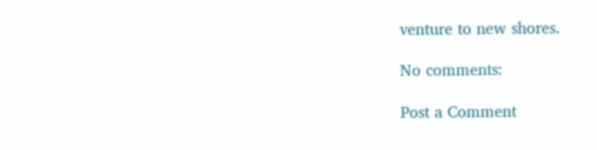venture to new shores.

No comments:

Post a Comment